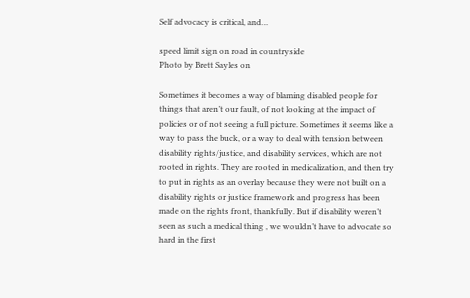Self advocacy is critical, and…

speed limit sign on road in countryside
Photo by Brett Sayles on

Sometimes it becomes a way of blaming disabled people for things that aren’t our fault, of not looking at the impact of policies or of not seeing a full picture. Sometimes it seems like a way to pass the buck, or a way to deal with tension between disability rights/justice, and disability services, which are not rooted in rights. They are rooted in medicalization, and then try to put in rights as an overlay because they were not built on a disability rights or justice framework and progress has been made on the rights front, thankfully. But if disability weren’t seen as such a medical thing , we wouldn’t have to advocate so hard in the first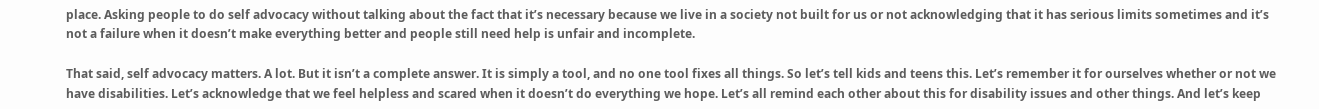place. Asking people to do self advocacy without talking about the fact that it’s necessary because we live in a society not built for us or not acknowledging that it has serious limits sometimes and it’s not a failure when it doesn’t make everything better and people still need help is unfair and incomplete.

That said, self advocacy matters. A lot. But it isn’t a complete answer. It is simply a tool, and no one tool fixes all things. So let’s tell kids and teens this. Let’s remember it for ourselves whether or not we have disabilities. Let’s acknowledge that we feel helpless and scared when it doesn’t do everything we hope. Let’s all remind each other about this for disability issues and other things. And let’s keep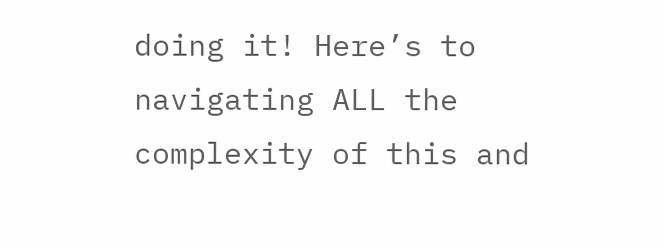doing it! Here’s to navigating ALL the complexity of this and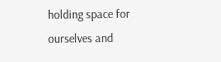holding space for ourselves and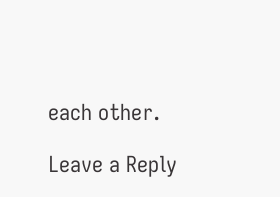each other.

Leave a Reply